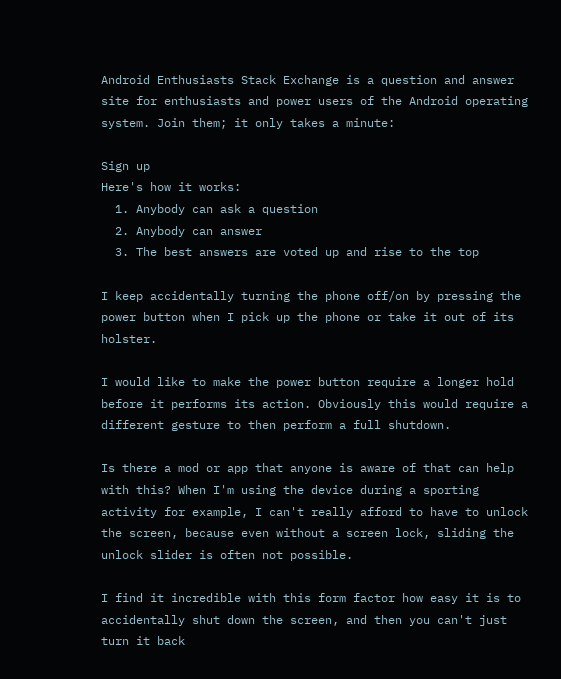Android Enthusiasts Stack Exchange is a question and answer site for enthusiasts and power users of the Android operating system. Join them; it only takes a minute:

Sign up
Here's how it works:
  1. Anybody can ask a question
  2. Anybody can answer
  3. The best answers are voted up and rise to the top

I keep accidentally turning the phone off/on by pressing the power button when I pick up the phone or take it out of its holster.

I would like to make the power button require a longer hold before it performs its action. Obviously this would require a different gesture to then perform a full shutdown.

Is there a mod or app that anyone is aware of that can help with this? When I'm using the device during a sporting activity for example, I can't really afford to have to unlock the screen, because even without a screen lock, sliding the unlock slider is often not possible.

I find it incredible with this form factor how easy it is to accidentally shut down the screen, and then you can't just turn it back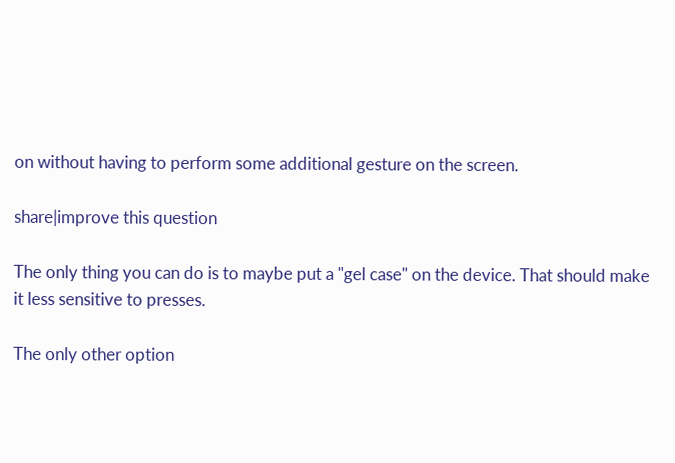on without having to perform some additional gesture on the screen.

share|improve this question

The only thing you can do is to maybe put a "gel case" on the device. That should make it less sensitive to presses.

The only other option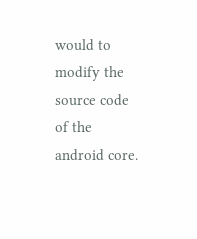would to modify the source code of the android core.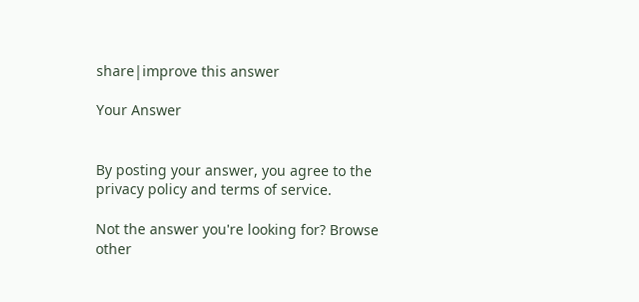share|improve this answer

Your Answer


By posting your answer, you agree to the privacy policy and terms of service.

Not the answer you're looking for? Browse other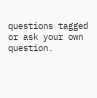questions tagged or ask your own question.